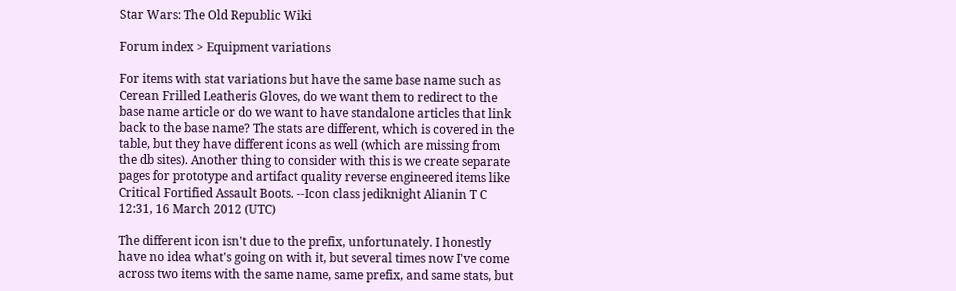Star Wars: The Old Republic Wiki

Forum index > Equipment variations

For items with stat variations but have the same base name such as Cerean Frilled Leatheris Gloves, do we want them to redirect to the base name article or do we want to have standalone articles that link back to the base name? The stats are different, which is covered in the table, but they have different icons as well (which are missing from the db sites). Another thing to consider with this is we create separate pages for prototype and artifact quality reverse engineered items like Critical Fortified Assault Boots. --Icon class jediknight Alianin T C 12:31, 16 March 2012 (UTC)

The different icon isn't due to the prefix, unfortunately. I honestly have no idea what's going on with it, but several times now I've come across two items with the same name, same prefix, and same stats, but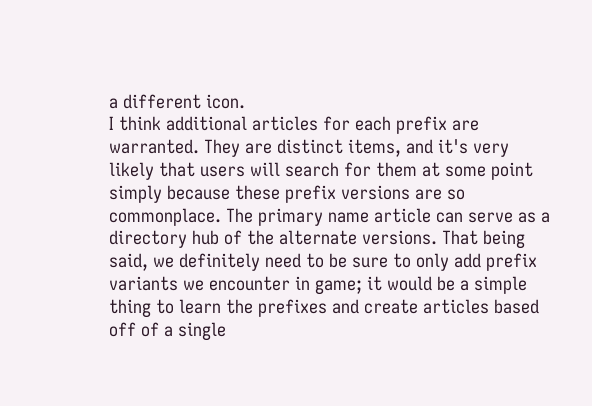a different icon.
I think additional articles for each prefix are warranted. They are distinct items, and it's very likely that users will search for them at some point simply because these prefix versions are so commonplace. The primary name article can serve as a directory hub of the alternate versions. That being said, we definitely need to be sure to only add prefix variants we encounter in game; it would be a simple thing to learn the prefixes and create articles based off of a single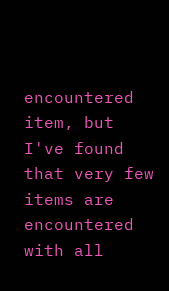encountered item, but I've found that very few items are encountered with all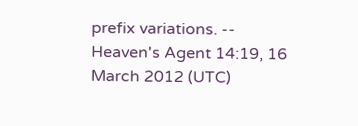prefix variations. -- Heaven's Agent 14:19, 16 March 2012 (UTC)